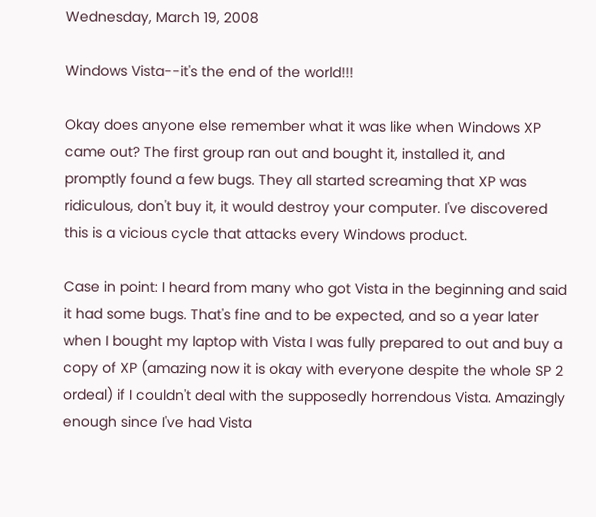Wednesday, March 19, 2008

Windows Vista--it's the end of the world!!!

Okay does anyone else remember what it was like when Windows XP came out? The first group ran out and bought it, installed it, and promptly found a few bugs. They all started screaming that XP was ridiculous, don't buy it, it would destroy your computer. I've discovered this is a vicious cycle that attacks every Windows product.

Case in point: I heard from many who got Vista in the beginning and said it had some bugs. That's fine and to be expected, and so a year later when I bought my laptop with Vista I was fully prepared to out and buy a copy of XP (amazing now it is okay with everyone despite the whole SP 2 ordeal) if I couldn't deal with the supposedly horrendous Vista. Amazingly enough since I've had Vista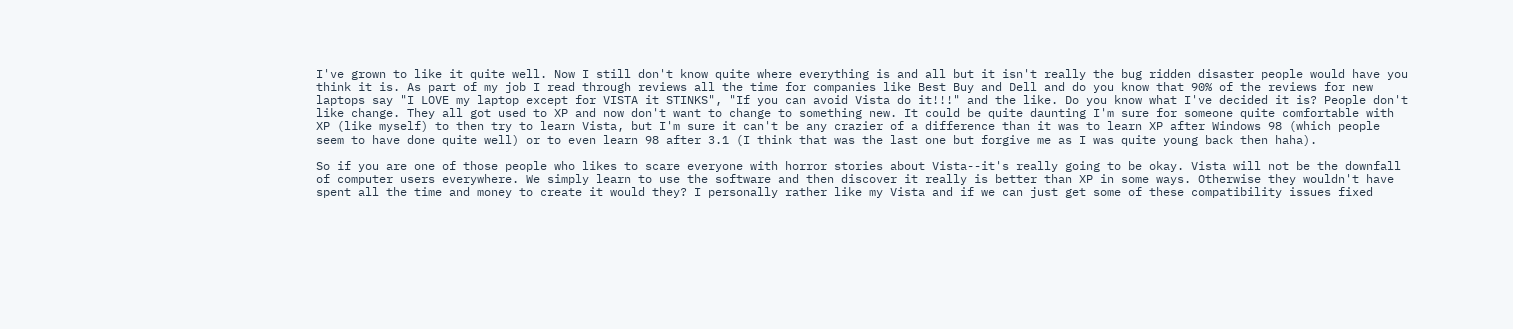I've grown to like it quite well. Now I still don't know quite where everything is and all but it isn't really the bug ridden disaster people would have you think it is. As part of my job I read through reviews all the time for companies like Best Buy and Dell and do you know that 90% of the reviews for new laptops say "I LOVE my laptop except for VISTA it STINKS", "If you can avoid Vista do it!!!" and the like. Do you know what I've decided it is? People don't like change. They all got used to XP and now don't want to change to something new. It could be quite daunting I'm sure for someone quite comfortable with XP (like myself) to then try to learn Vista, but I'm sure it can't be any crazier of a difference than it was to learn XP after Windows 98 (which people seem to have done quite well) or to even learn 98 after 3.1 (I think that was the last one but forgive me as I was quite young back then haha).

So if you are one of those people who likes to scare everyone with horror stories about Vista--it's really going to be okay. Vista will not be the downfall of computer users everywhere. We simply learn to use the software and then discover it really is better than XP in some ways. Otherwise they wouldn't have spent all the time and money to create it would they? I personally rather like my Vista and if we can just get some of these compatibility issues fixed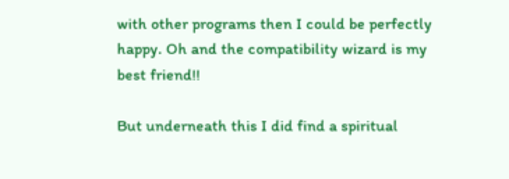with other programs then I could be perfectly happy. Oh and the compatibility wizard is my best friend!!

But underneath this I did find a spiritual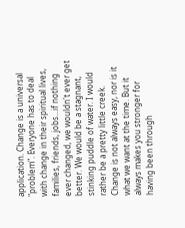application. Change is a universal "problem". Everyone has to deal with change in their spiritual lives, families, friends, jobs...if nothing ever changed, we wouldn't ever get better. We would be a stagnant, stinking puddle of water. I would rather be a pretty little creek. Change is not always easy, nor is it what we want at the time. But it always makes you stronger for having been through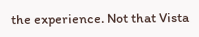the experience. Not that Vista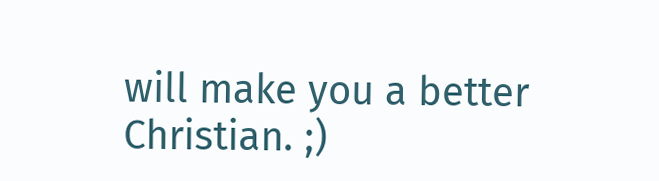will make you a better Christian. ;)